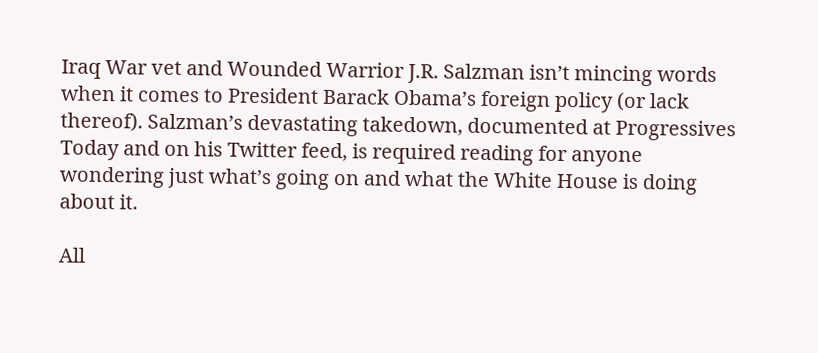Iraq War vet and Wounded Warrior J.R. Salzman isn’t mincing words when it comes to President Barack Obama’s foreign policy (or lack thereof). Salzman’s devastating takedown, documented at Progressives Today and on his Twitter feed, is required reading for anyone wondering just what’s going on and what the White House is doing about it.

All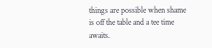things are possible when shame is off the table and a tee time awaits.